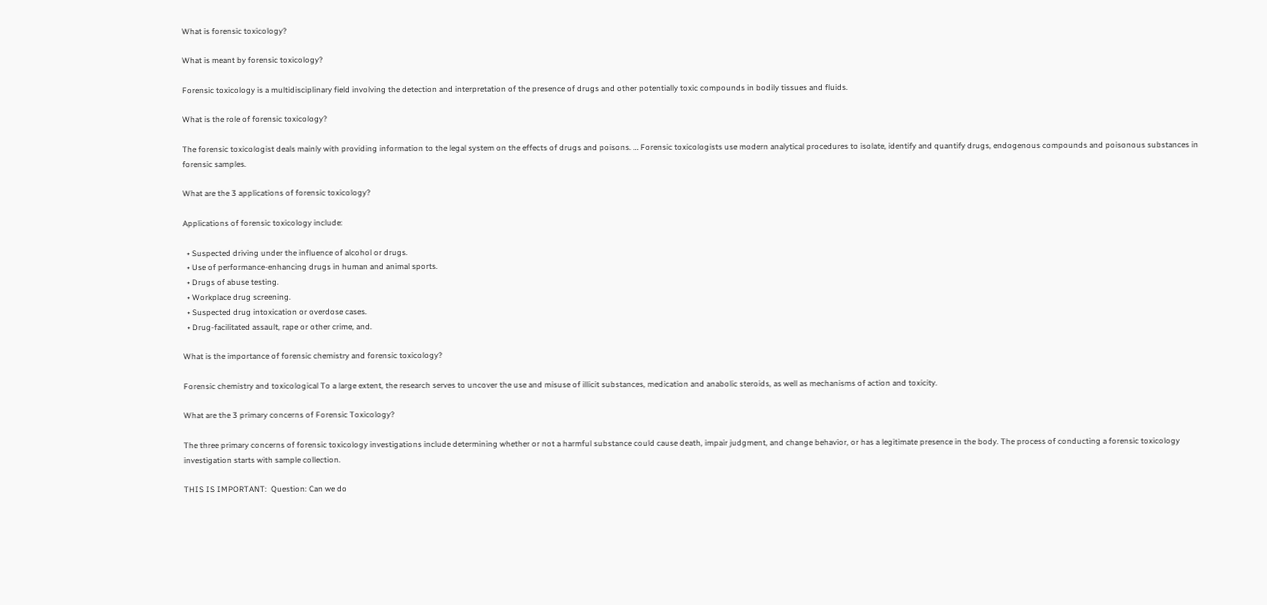What is forensic toxicology?

What is meant by forensic toxicology?

Forensic toxicology is a multidisciplinary field involving the detection and interpretation of the presence of drugs and other potentially toxic compounds in bodily tissues and fluids.

What is the role of forensic toxicology?

The forensic toxicologist deals mainly with providing information to the legal system on the effects of drugs and poisons. … Forensic toxicologists use modern analytical procedures to isolate, identify and quantify drugs, endogenous compounds and poisonous substances in forensic samples.

What are the 3 applications of forensic toxicology?

Applications of forensic toxicology include:

  • Suspected driving under the influence of alcohol or drugs.
  • Use of performance-enhancing drugs in human and animal sports.
  • Drugs of abuse testing.
  • Workplace drug screening.
  • Suspected drug intoxication or overdose cases.
  • Drug-facilitated assault, rape or other crime, and.

What is the importance of forensic chemistry and forensic toxicology?

Forensic chemistry and toxicological To a large extent, the research serves to uncover the use and misuse of illicit substances, medication and anabolic steroids, as well as mechanisms of action and toxicity.

What are the 3 primary concerns of Forensic Toxicology?

The three primary concerns of forensic toxicology investigations include determining whether or not a harmful substance could cause death, impair judgment, and change behavior, or has a legitimate presence in the body. The process of conducting a forensic toxicology investigation starts with sample collection.

THIS IS IMPORTANT:  Question: Can we do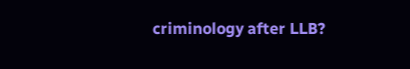criminology after LLB?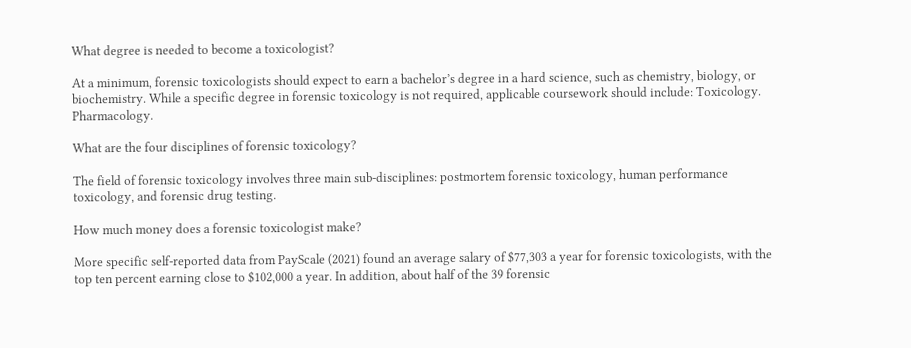What degree is needed to become a toxicologist?

At a minimum, forensic toxicologists should expect to earn a bachelor’s degree in a hard science, such as chemistry, biology, or biochemistry. While a specific degree in forensic toxicology is not required, applicable coursework should include: Toxicology. Pharmacology.

What are the four disciplines of forensic toxicology?

The field of forensic toxicology involves three main sub-disciplines: postmortem forensic toxicology, human performance toxicology, and forensic drug testing.

How much money does a forensic toxicologist make?

More specific self-reported data from PayScale (2021) found an average salary of $77,303 a year for forensic toxicologists, with the top ten percent earning close to $102,000 a year. In addition, about half of the 39 forensic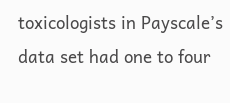toxicologists in Payscale’s data set had one to four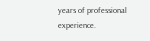years of professional experience.